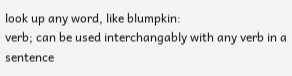look up any word, like blumpkin:
verb; can be used interchangably with any verb in a sentence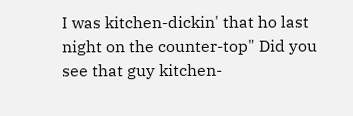I was kitchen-dickin' that ho last night on the counter-top" Did you see that guy kitchen-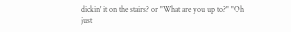dickin' it on the stairs? or "What are you up to?" "Oh just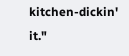kitchen-dickin' it."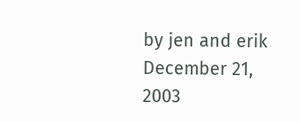by jen and erik December 21, 2003